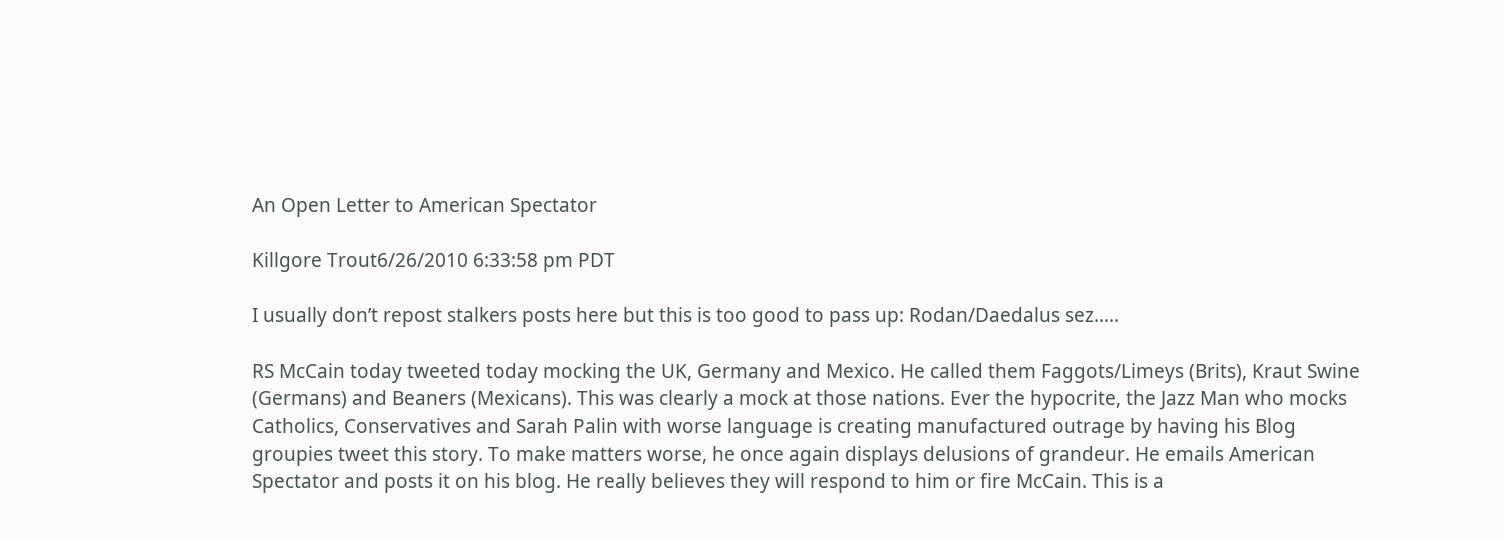An Open Letter to American Spectator

Killgore Trout6/26/2010 6:33:58 pm PDT

I usually don’t repost stalkers posts here but this is too good to pass up: Rodan/Daedalus sez…..

RS McCain today tweeted today mocking the UK, Germany and Mexico. He called them Faggots/Limeys (Brits), Kraut Swine (Germans) and Beaners (Mexicans). This was clearly a mock at those nations. Ever the hypocrite, the Jazz Man who mocks Catholics, Conservatives and Sarah Palin with worse language is creating manufactured outrage by having his Blog groupies tweet this story. To make matters worse, he once again displays delusions of grandeur. He emails American Spectator and posts it on his blog. He really believes they will respond to him or fire McCain. This is a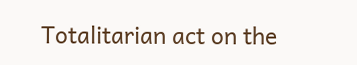Totalitarian act on the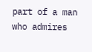part of a man who admires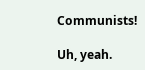Communists!

Uh, yeah.